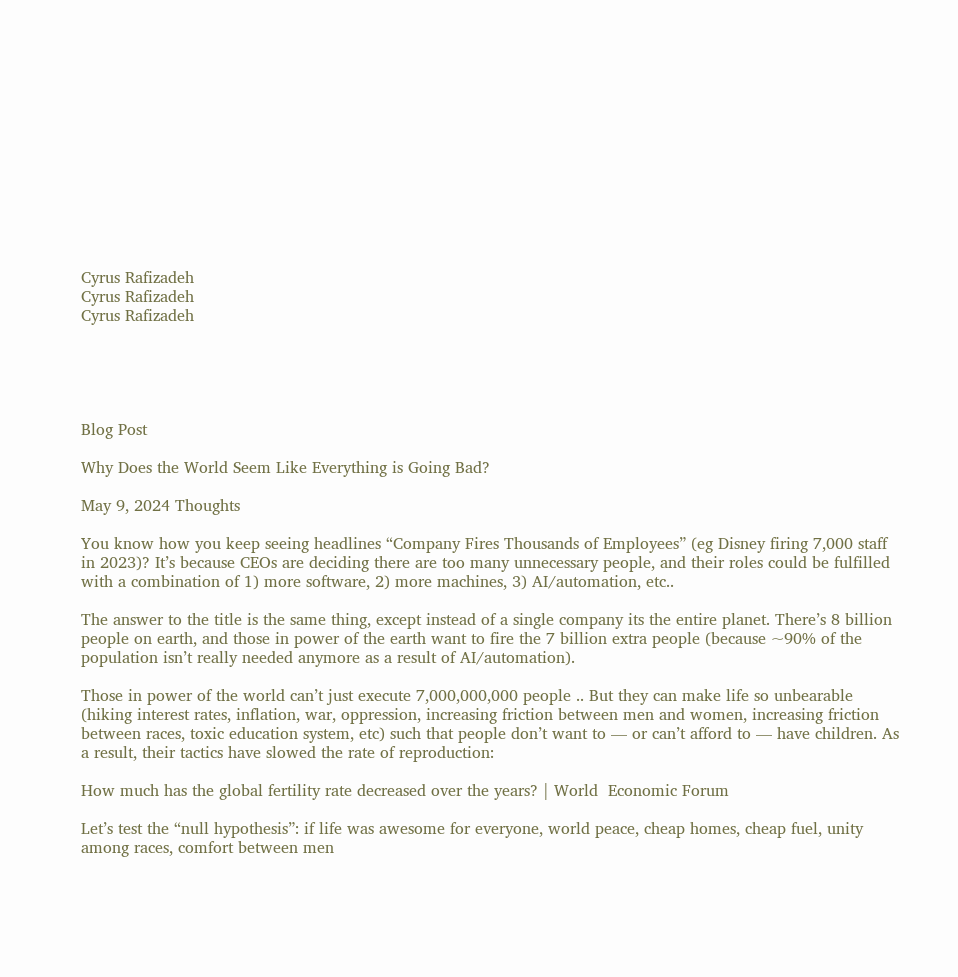Cyrus Rafizadeh
Cyrus Rafizadeh
Cyrus Rafizadeh





Blog Post

Why Does the World Seem Like Everything is Going Bad?

May 9, 2024 Thoughts

You know how you keep seeing headlines “Company Fires Thousands of Employees” (eg Disney firing 7,000 staff in 2023)? It’s because CEOs are deciding there are too many unnecessary people, and their roles could be fulfilled with a combination of 1) more software, 2) more machines, 3) AI/automation, etc..

The answer to the title is the same thing, except instead of a single company its the entire planet. There’s 8 billion people on earth, and those in power of the earth want to fire the 7 billion extra people (because ~90% of the population isn’t really needed anymore as a result of AI/automation).

Those in power of the world can’t just execute 7,000,000,000 people .. But they can make life so unbearable (hiking interest rates, inflation, war, oppression, increasing friction between men and women, increasing friction between races, toxic education system, etc) such that people don’t want to — or can’t afford to — have children. As a result, their tactics have slowed the rate of reproduction:

How much has the global fertility rate decreased over the years? | World  Economic Forum

Let’s test the “null hypothesis”: if life was awesome for everyone, world peace, cheap homes, cheap fuel, unity among races, comfort between men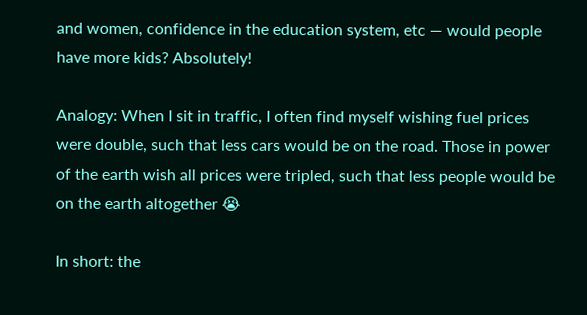and women, confidence in the education system, etc — would people have more kids? Absolutely!

Analogy: When I sit in traffic, I often find myself wishing fuel prices were double, such that less cars would be on the road. Those in power of the earth wish all prices were tripled, such that less people would be on the earth altogether 😭

In short: the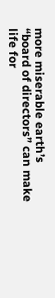more miserable earth’s “board of directors” can make life for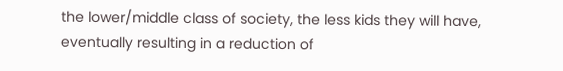the lower/middle class of society, the less kids they will have, eventually resulting in a reduction of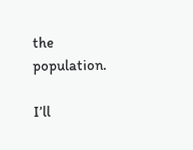the population.

I’ll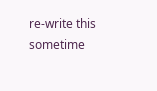re-write this sometime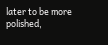later to be more polished,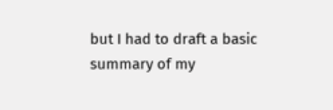but I had to draft a basic summary of my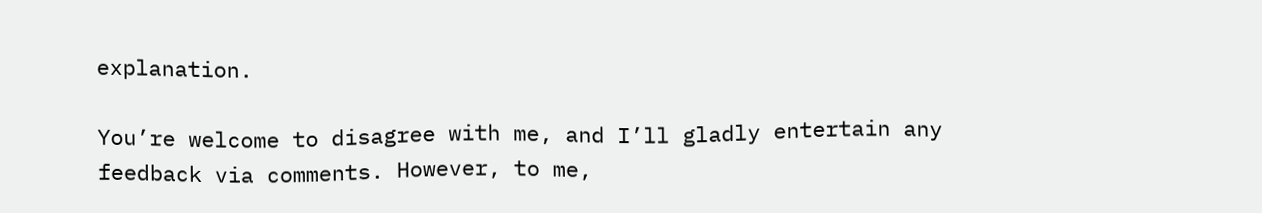explanation.

You’re welcome to disagree with me, and I’ll gladly entertain any feedback via comments. However, to me,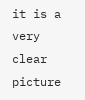it is a very clear picture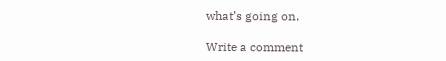what’s going on.

Write a comment